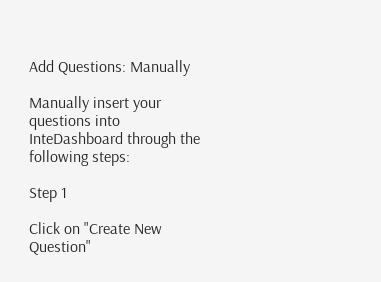Add Questions: Manually

Manually insert your questions into InteDashboard through the following steps:

Step 1

Click on "Create New Question"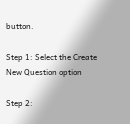button.

Step 1: Select the Create New Question option

Step 2: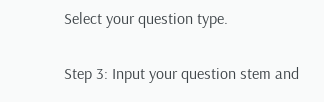Select your question type.

Step 3: Input your question stem and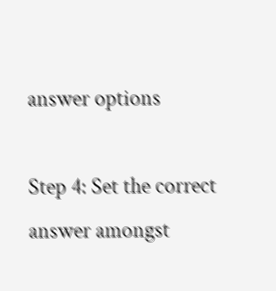answer options

Step 4: Set the correct answer amongst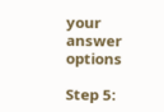your answer options

Step 5: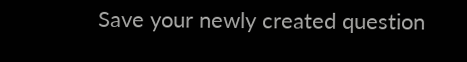Save your newly created question